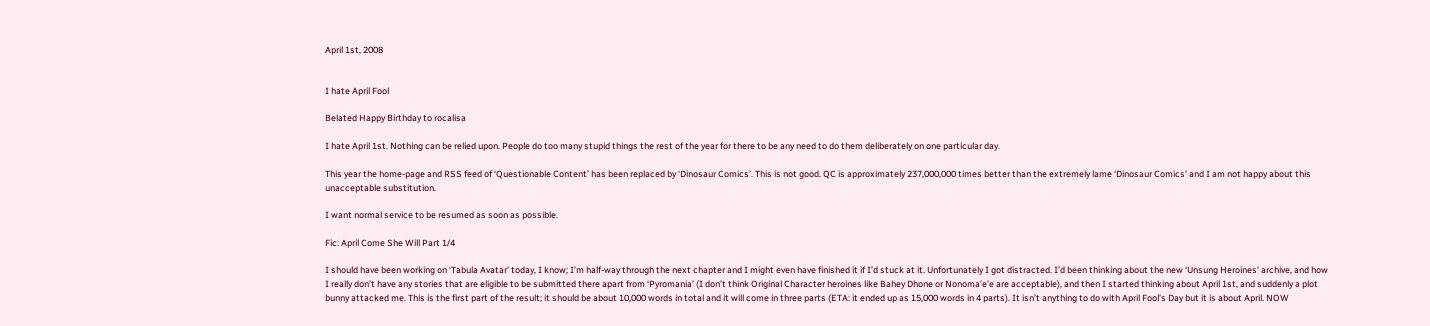April 1st, 2008


I hate April Fool

Belated Happy Birthday to rocalisa

I hate April 1st. Nothing can be relied upon. People do too many stupid things the rest of the year for there to be any need to do them deliberately on one particular day.

This year the home-page and RSS feed of ‘Questionable Content’ has been replaced by ‘Dinosaur Comics’. This is not good. QC is approximately 237,000,000 times better than the extremely lame ‘Dinosaur Comics’ and I am not happy about this unacceptable substitution.

I want normal service to be resumed as soon as possible.

Fic: April Come She Will Part 1/4

I should have been working on ‘Tabula Avatar’ today, I know; I’m half-way through the next chapter and I might even have finished it if I’d stuck at it. Unfortunately I got distracted. I’d been thinking about the new ‘Unsung Heroines’ archive, and how I really don’t have any stories that are eligible to be submitted there apart from ‘Pyromania’ (I don’t think Original Character heroines like Bahey Dhone or Nonoma’e’e are acceptable), and then I started thinking about April 1st, and suddenly a plot bunny attacked me. This is the first part of the result; it should be about 10,000 words in total and it will come in three parts (ETA: it ended up as 15,000 words in 4 parts). It isn’t anything to do with April Fool’s Day but it is about April. NOW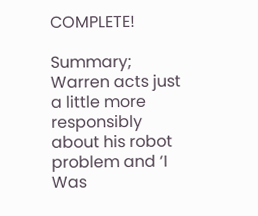COMPLETE!

Summary; Warren acts just a little more responsibly about his robot problem and ‘I Was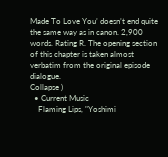Made To Love You’ doesn’t end quite the same way as in canon. 2,900 words. Rating R. The opening section of this chapter is taken almost verbatim from the original episode dialogue.
Collapse )
  • Current Music
    Flaming Lips, "Yoshimi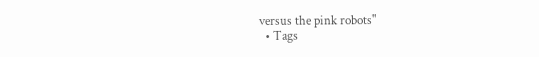versus the pink robots"
  • Tags